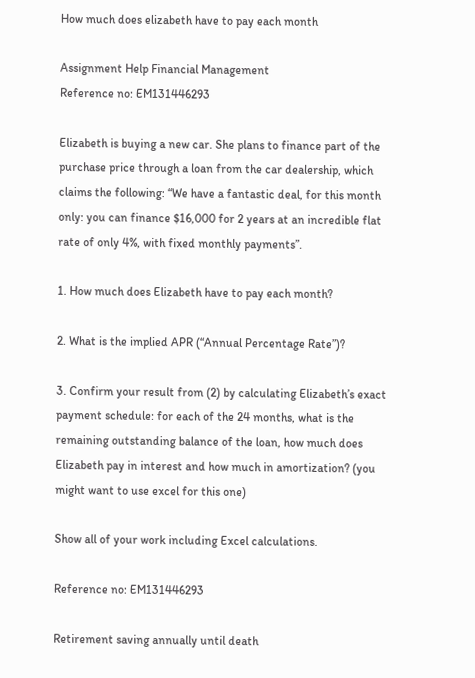How much does elizabeth have to pay each month

Assignment Help Financial Management
Reference no: EM131446293

Elizabeth is buying a new car. She plans to finance part of the purchase price through a loan from the car dealership, which claims the following: “We have a fantastic deal, for this month only: you can finance $16,000 for 2 years at an incredible flat rate of only 4%, with fixed monthly payments”.

1. How much does Elizabeth have to pay each month?

2. What is the implied APR (“Annual Percentage Rate”)?

3. Confirm your result from (2) by calculating Elizabeth’s exact payment schedule: for each of the 24 months, what is the remaining outstanding balance of the loan, how much does Elizabeth pay in interest and how much in amortization? (you might want to use excel for this one)

Show all of your work including Excel calculations.

Reference no: EM131446293

Retirement saving annually until death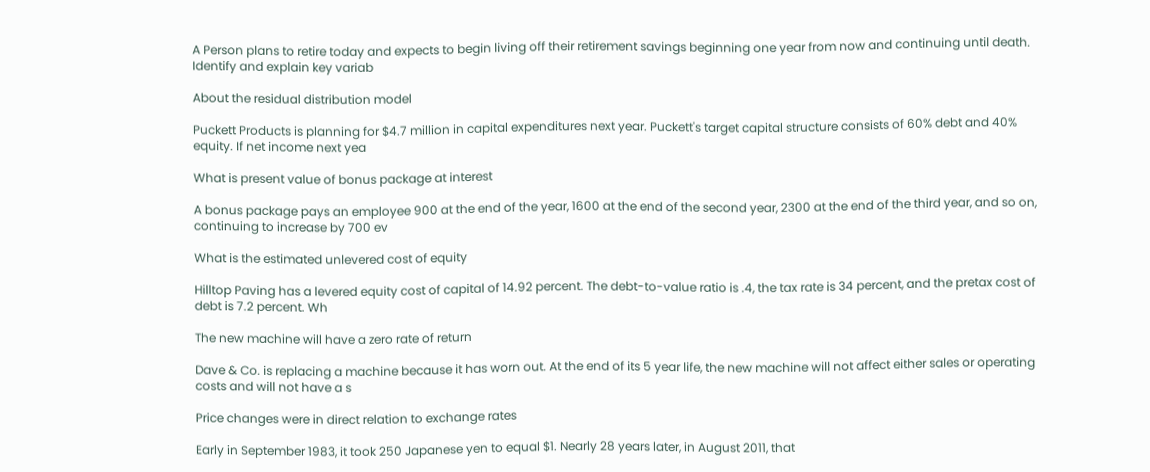A Person plans to retire today and expects to begin living off their retirement savings beginning one year from now and continuing until death. Identify and explain key variab

About the residual distribution model

Puckett Products is planning for $4.7 million in capital expenditures next year. Puckett's target capital structure consists of 60% debt and 40% equity. If net income next yea

What is present value of bonus package at interest

A bonus package pays an employee 900 at the end of the year, 1600 at the end of the second year, 2300 at the end of the third year, and so on, continuing to increase by 700 ev

What is the estimated unlevered cost of equity

Hilltop Paving has a levered equity cost of capital of 14.92 percent. The debt-to-value ratio is .4, the tax rate is 34 percent, and the pretax cost of debt is 7.2 percent. Wh

The new machine will have a zero rate of return

Dave & Co. is replacing a machine because it has worn out. At the end of its 5 year life, the new machine will not affect either sales or operating costs and will not have a s

Price changes were in direct relation to exchange rates

Early in September 1983, it took 250 Japanese yen to equal $1. Nearly 28 years later, in August 2011, that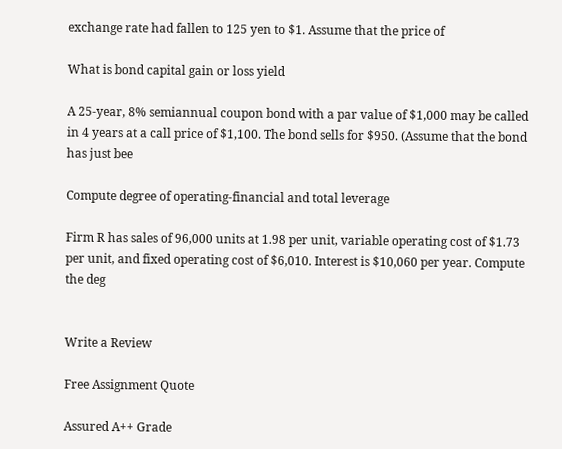exchange rate had fallen to 125 yen to $1. Assume that the price of

What is bond capital gain or loss yield

A 25-year, 8% semiannual coupon bond with a par value of $1,000 may be called in 4 years at a call price of $1,100. The bond sells for $950. (Assume that the bond has just bee

Compute degree of operating-financial and total leverage

Firm R has sales of 96,000 units at 1.98 per unit, variable operating cost of $1.73 per unit, and fixed operating cost of $6,010. Interest is $10,060 per year. Compute the deg


Write a Review

Free Assignment Quote

Assured A++ Grade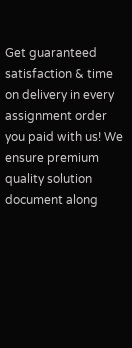Get guaranteed satisfaction & time on delivery in every assignment order you paid with us! We ensure premium quality solution document along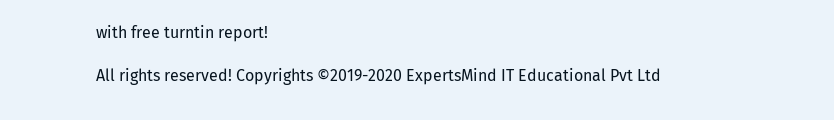with free turntin report!

All rights reserved! Copyrights ©2019-2020 ExpertsMind IT Educational Pvt Ltd